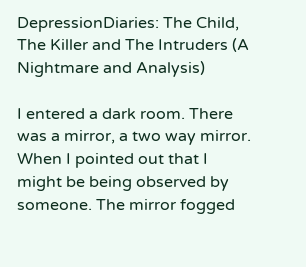DepressionDiaries: The Child, The Killer and The Intruders (A Nightmare and Analysis)

I entered a dark room. There was a mirror, a two way mirror. When I pointed out that I might be being observed by someone. The mirror fogged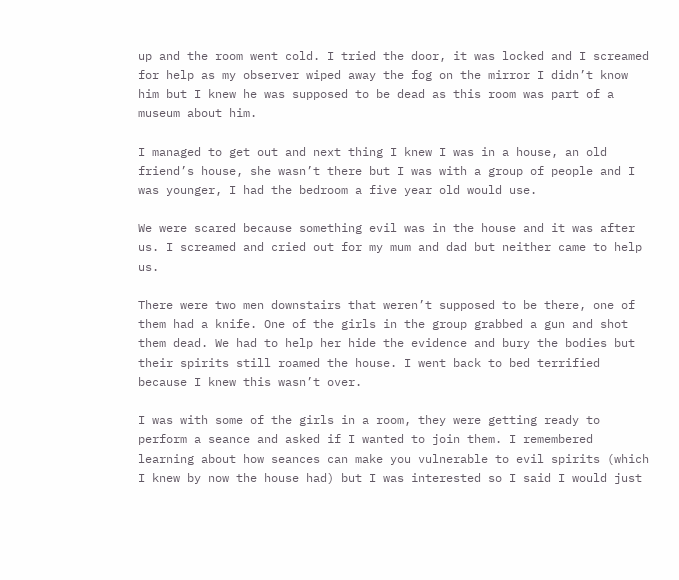up and the room went cold. I tried the door, it was locked and I screamed for help as my observer wiped away the fog on the mirror I didn’t know him but I knew he was supposed to be dead as this room was part of a museum about him.

I managed to get out and next thing I knew I was in a house, an old friend’s house, she wasn’t there but I was with a group of people and I was younger, I had the bedroom a five year old would use.

We were scared because something evil was in the house and it was after us. I screamed and cried out for my mum and dad but neither came to help us.

There were two men downstairs that weren’t supposed to be there, one of them had a knife. One of the girls in the group grabbed a gun and shot them dead. We had to help her hide the evidence and bury the bodies but their spirits still roamed the house. I went back to bed terrified because I knew this wasn’t over.

I was with some of the girls in a room, they were getting ready to perform a seance and asked if I wanted to join them. I remembered learning about how seances can make you vulnerable to evil spirits (which I knew by now the house had) but I was interested so I said I would just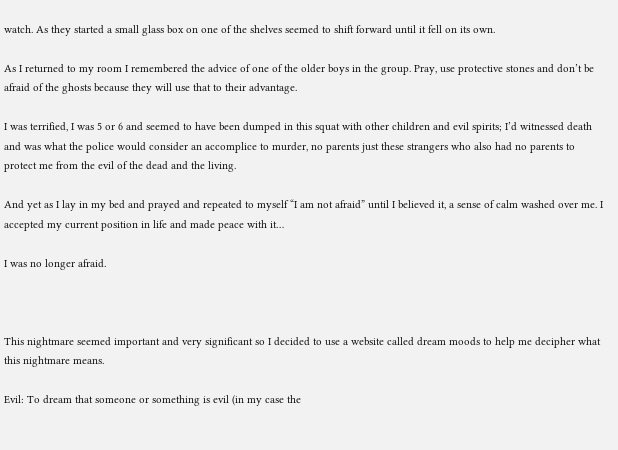watch. As they started a small glass box on one of the shelves seemed to shift forward until it fell on its own.

As I returned to my room I remembered the advice of one of the older boys in the group. Pray, use protective stones and don’t be afraid of the ghosts because they will use that to their advantage.

I was terrified, I was 5 or 6 and seemed to have been dumped in this squat with other children and evil spirits; I’d witnessed death and was what the police would consider an accomplice to murder, no parents just these strangers who also had no parents to protect me from the evil of the dead and the living.

And yet as I lay in my bed and prayed and repeated to myself “I am not afraid” until I believed it, a sense of calm washed over me. I accepted my current position in life and made peace with it…

I was no longer afraid.



This nightmare seemed important and very significant so I decided to use a website called dream moods to help me decipher what this nightmare means.

Evil: To dream that someone or something is evil (in my case the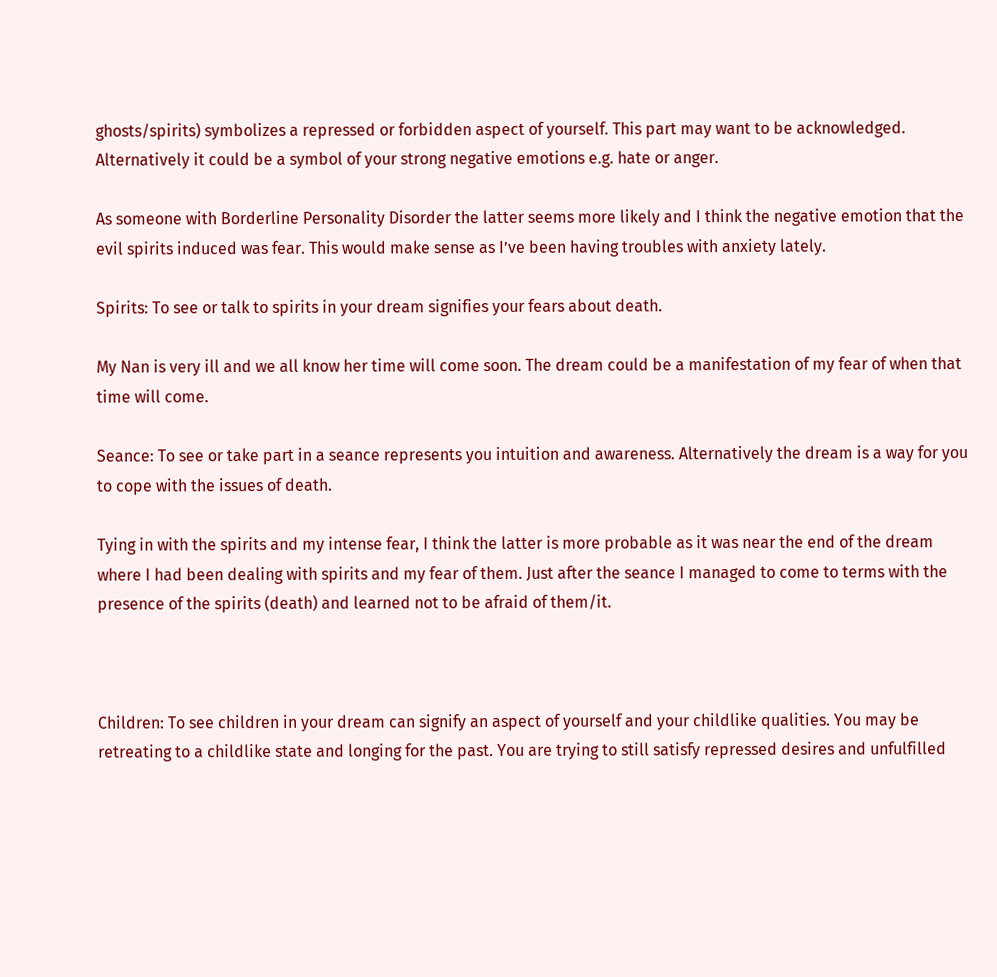ghosts/spirits) symbolizes a repressed or forbidden aspect of yourself. This part may want to be acknowledged. Alternatively it could be a symbol of your strong negative emotions e.g. hate or anger.

As someone with Borderline Personality Disorder the latter seems more likely and I think the negative emotion that the evil spirits induced was fear. This would make sense as I’ve been having troubles with anxiety lately.

Spirits: To see or talk to spirits in your dream signifies your fears about death.

My Nan is very ill and we all know her time will come soon. The dream could be a manifestation of my fear of when that time will come.

Seance: To see or take part in a seance represents you intuition and awareness. Alternatively the dream is a way for you to cope with the issues of death.

Tying in with the spirits and my intense fear, I think the latter is more probable as it was near the end of the dream where I had been dealing with spirits and my fear of them. Just after the seance I managed to come to terms with the presence of the spirits (death) and learned not to be afraid of them/it.



Children: To see children in your dream can signify an aspect of yourself and your childlike qualities. You may be retreating to a childlike state and longing for the past. You are trying to still satisfy repressed desires and unfulfilled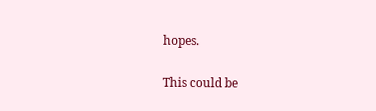hopes.

This could be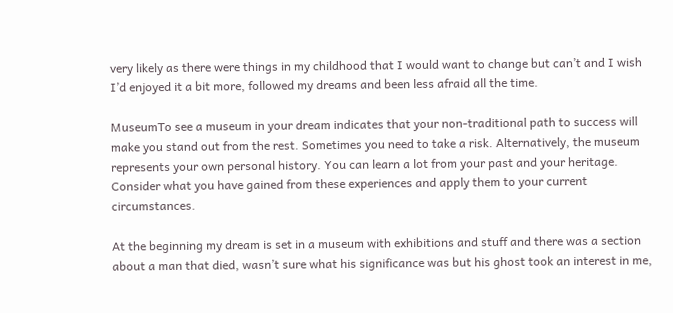very likely as there were things in my childhood that I would want to change but can’t and I wish I’d enjoyed it a bit more, followed my dreams and been less afraid all the time.

MuseumTo see a museum in your dream indicates that your non-traditional path to success will make you stand out from the rest. Sometimes you need to take a risk. Alternatively, the museum represents your own personal history. You can learn a lot from your past and your heritage. Consider what you have gained from these experiences and apply them to your current circumstances.

At the beginning my dream is set in a museum with exhibitions and stuff and there was a section about a man that died, wasn’t sure what his significance was but his ghost took an interest in me,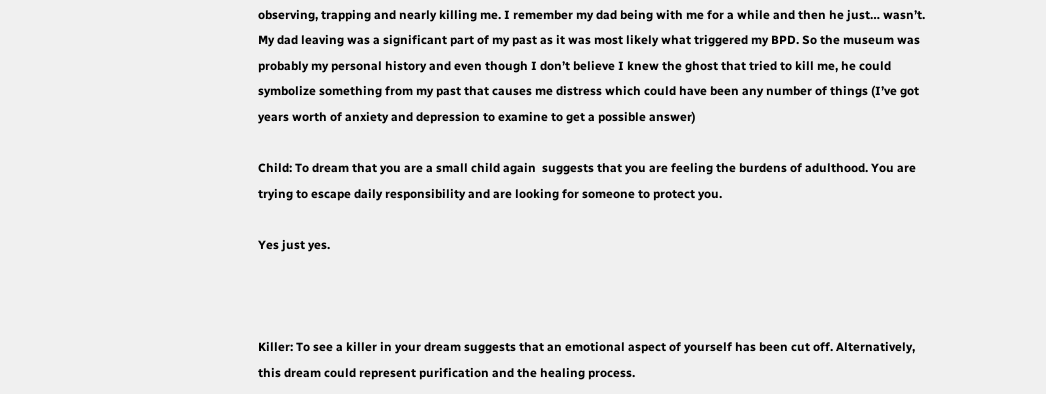observing, trapping and nearly killing me. I remember my dad being with me for a while and then he just… wasn’t. My dad leaving was a significant part of my past as it was most likely what triggered my BPD. So the museum was probably my personal history and even though I don’t believe I knew the ghost that tried to kill me, he could symbolize something from my past that causes me distress which could have been any number of things (I’ve got years worth of anxiety and depression to examine to get a possible answer)

Child: To dream that you are a small child again  suggests that you are feeling the burdens of adulthood. You are trying to escape daily responsibility and are looking for someone to protect you.

Yes just yes.



Killer: To see a killer in your dream suggests that an emotional aspect of yourself has been cut off. Alternatively, this dream could represent purification and the healing process.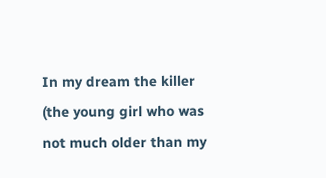In my dream the killer (the young girl who was not much older than my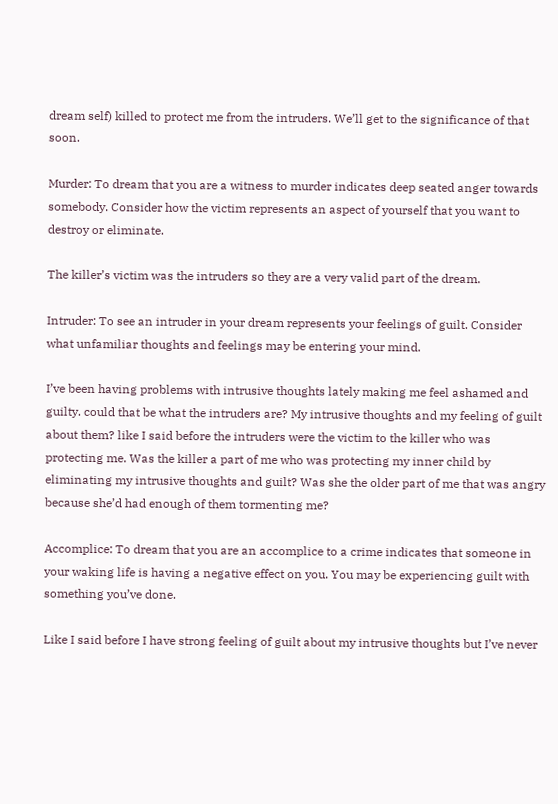dream self) killed to protect me from the intruders. We’ll get to the significance of that soon.

Murder: To dream that you are a witness to murder indicates deep seated anger towards somebody. Consider how the victim represents an aspect of yourself that you want to destroy or eliminate.

The killer’s victim was the intruders so they are a very valid part of the dream.

Intruder: To see an intruder in your dream represents your feelings of guilt. Consider what unfamiliar thoughts and feelings may be entering your mind.

I’ve been having problems with intrusive thoughts lately making me feel ashamed and guilty. could that be what the intruders are? My intrusive thoughts and my feeling of guilt about them? like I said before the intruders were the victim to the killer who was protecting me. Was the killer a part of me who was protecting my inner child by eliminating my intrusive thoughts and guilt? Was she the older part of me that was angry because she’d had enough of them tormenting me?

Accomplice: To dream that you are an accomplice to a crime indicates that someone in your waking life is having a negative effect on you. You may be experiencing guilt with something you’ve done.

Like I said before I have strong feeling of guilt about my intrusive thoughts but I’ve never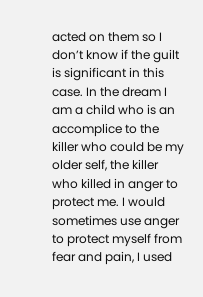acted on them so I don’t know if the guilt is significant in this case. In the dream I am a child who is an accomplice to the killer who could be my older self, the killer who killed in anger to protect me. I would sometimes use anger to protect myself from fear and pain, I used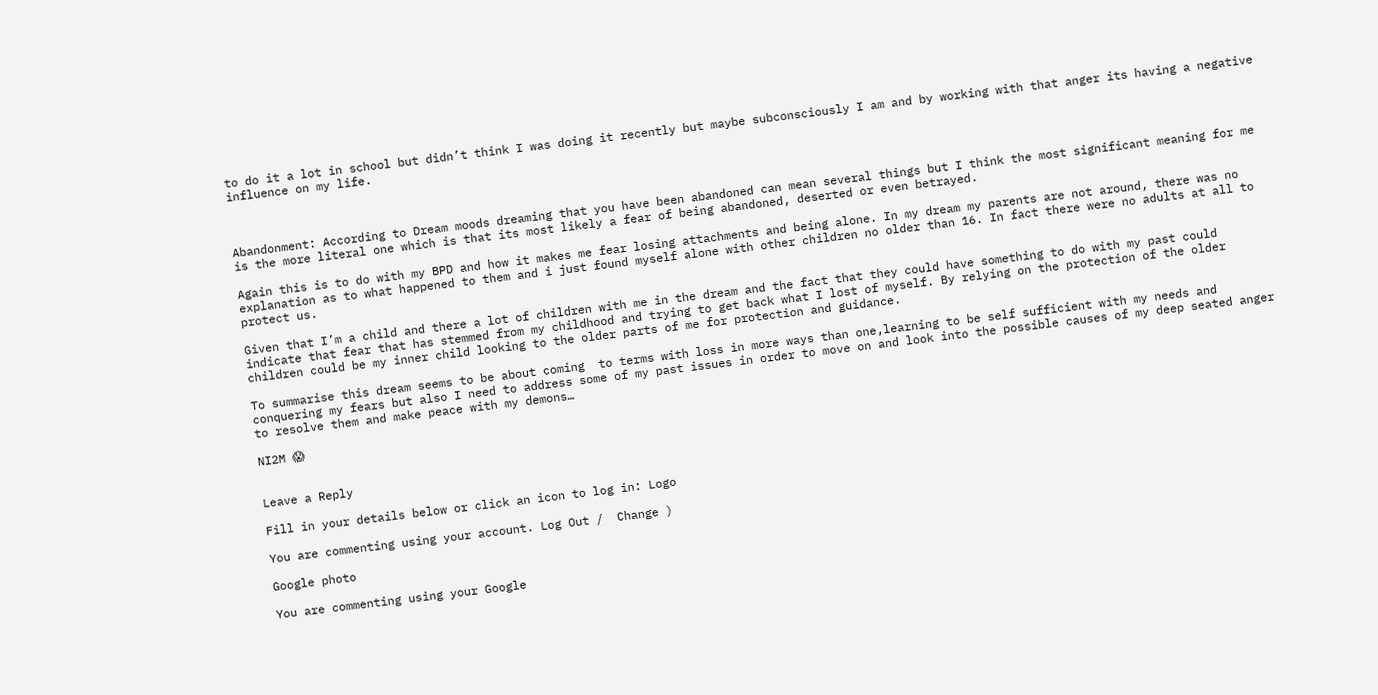to do it a lot in school but didn’t think I was doing it recently but maybe subconsciously I am and by working with that anger its having a negative influence on my life.



Abandonment: According to Dream moods dreaming that you have been abandoned can mean several things but I think the most significant meaning for me is the more literal one which is that its most likely a fear of being abandoned, deserted or even betrayed.

Again this is to do with my BPD and how it makes me fear losing attachments and being alone. In my dream my parents are not around, there was no explanation as to what happened to them and i just found myself alone with other children no older than 16. In fact there were no adults at all to protect us.

Given that I’m a child and there a lot of children with me in the dream and the fact that they could have something to do with my past could indicate that fear that has stemmed from my childhood and trying to get back what I lost of myself. By relying on the protection of the older children could be my inner child looking to the older parts of me for protection and guidance.

To summarise this dream seems to be about coming  to terms with loss in more ways than one,learning to be self sufficient with my needs and conquering my fears but also I need to address some of my past issues in order to move on and look into the possible causes of my deep seated anger to resolve them and make peace with my demons…

NI2M 😱


Leave a Reply

Fill in your details below or click an icon to log in: Logo

You are commenting using your account. Log Out /  Change )

Google photo

You are commenting using your Google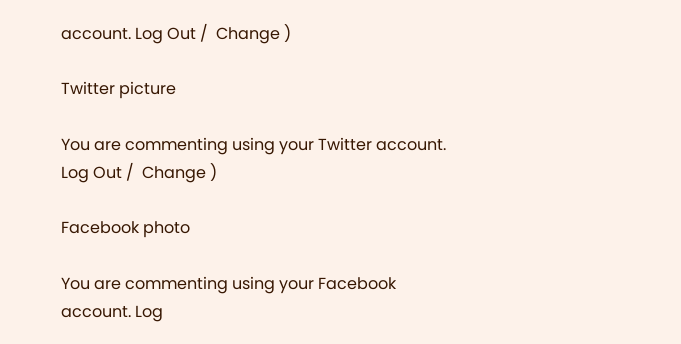account. Log Out /  Change )

Twitter picture

You are commenting using your Twitter account. Log Out /  Change )

Facebook photo

You are commenting using your Facebook account. Log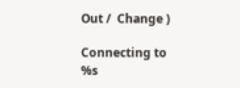Out /  Change )

Connecting to %s